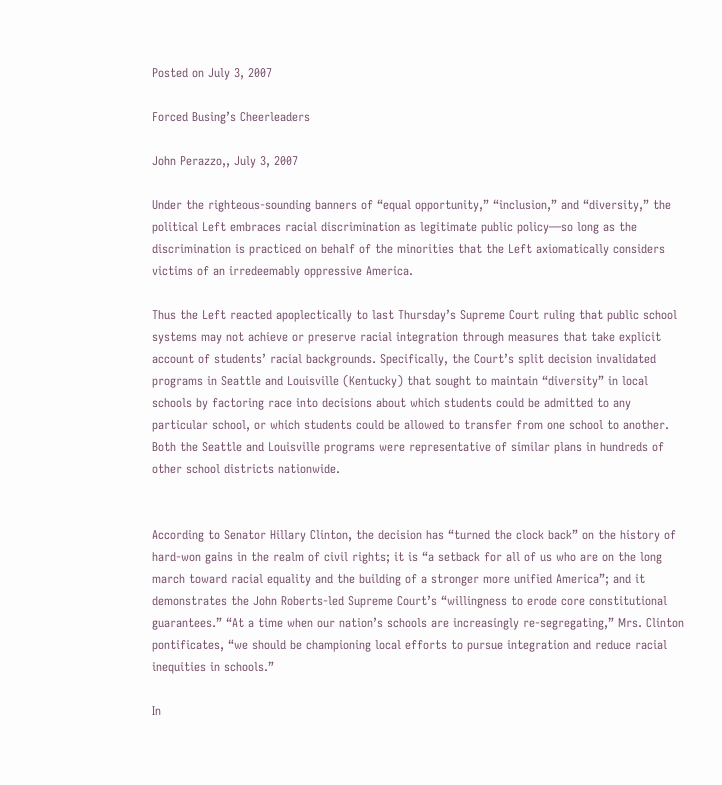Posted on July 3, 2007

Forced Busing’s Cheerleaders

John Perazzo,, July 3, 2007

Under the righteous-sounding banners of “equal opportunity,” “inclusion,” and “diversity,” the political Left embraces racial discrimination as legitimate public policy—so long as the discrimination is practiced on behalf of the minorities that the Left axiomatically considers victims of an irredeemably oppressive America.

Thus the Left reacted apoplectically to last Thursday’s Supreme Court ruling that public school systems may not achieve or preserve racial integration through measures that take explicit account of students’ racial backgrounds. Specifically, the Court’s split decision invalidated programs in Seattle and Louisville (Kentucky) that sought to maintain “diversity” in local schools by factoring race into decisions about which students could be admitted to any particular school, or which students could be allowed to transfer from one school to another. Both the Seattle and Louisville programs were representative of similar plans in hundreds of other school districts nationwide.


According to Senator Hillary Clinton, the decision has “turned the clock back” on the history of hard-won gains in the realm of civil rights; it is “a setback for all of us who are on the long march toward racial equality and the building of a stronger more unified America”; and it demonstrates the John Roberts-led Supreme Court’s “willingness to erode core constitutional guarantees.” “At a time when our nation’s schools are increasingly re-segregating,” Mrs. Clinton pontificates, “we should be championing local efforts to pursue integration and reduce racial inequities in schools.”

In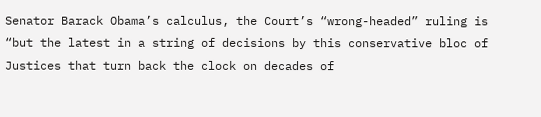Senator Barack Obama’s calculus, the Court’s “wrong-headed” ruling is “but the latest in a string of decisions by this conservative bloc of Justices that turn back the clock on decades of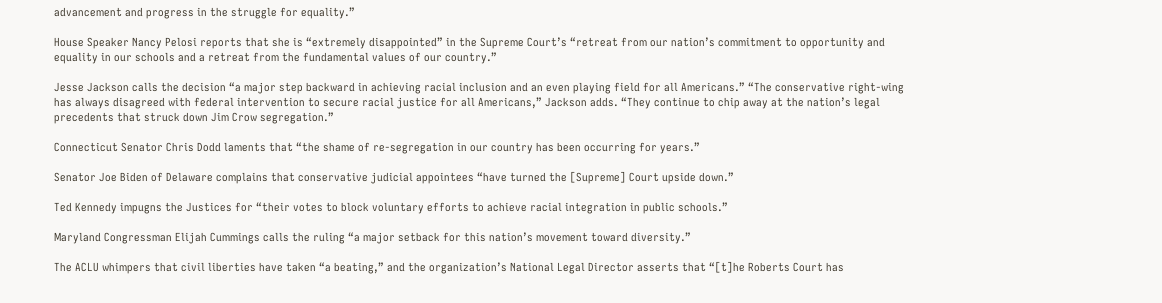advancement and progress in the struggle for equality.”

House Speaker Nancy Pelosi reports that she is “extremely disappointed” in the Supreme Court’s “retreat from our nation’s commitment to opportunity and equality in our schools and a retreat from the fundamental values of our country.”

Jesse Jackson calls the decision “a major step backward in achieving racial inclusion and an even playing field for all Americans.” “The conservative right-wing has always disagreed with federal intervention to secure racial justice for all Americans,” Jackson adds. “They continue to chip away at the nation’s legal precedents that struck down Jim Crow segregation.”

Connecticut Senator Chris Dodd laments that “the shame of re-segregation in our country has been occurring for years.”

Senator Joe Biden of Delaware complains that conservative judicial appointees “have turned the [Supreme] Court upside down.”

Ted Kennedy impugns the Justices for “their votes to block voluntary efforts to achieve racial integration in public schools.”

Maryland Congressman Elijah Cummings calls the ruling “a major setback for this nation’s movement toward diversity.”

The ACLU whimpers that civil liberties have taken “a beating,” and the organization’s National Legal Director asserts that “[t]he Roberts Court has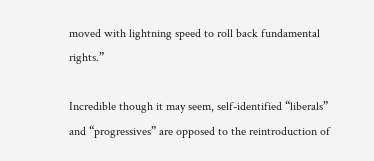moved with lightning speed to roll back fundamental rights.”

Incredible though it may seem, self-identified “liberals” and “progressives” are opposed to the reintroduction of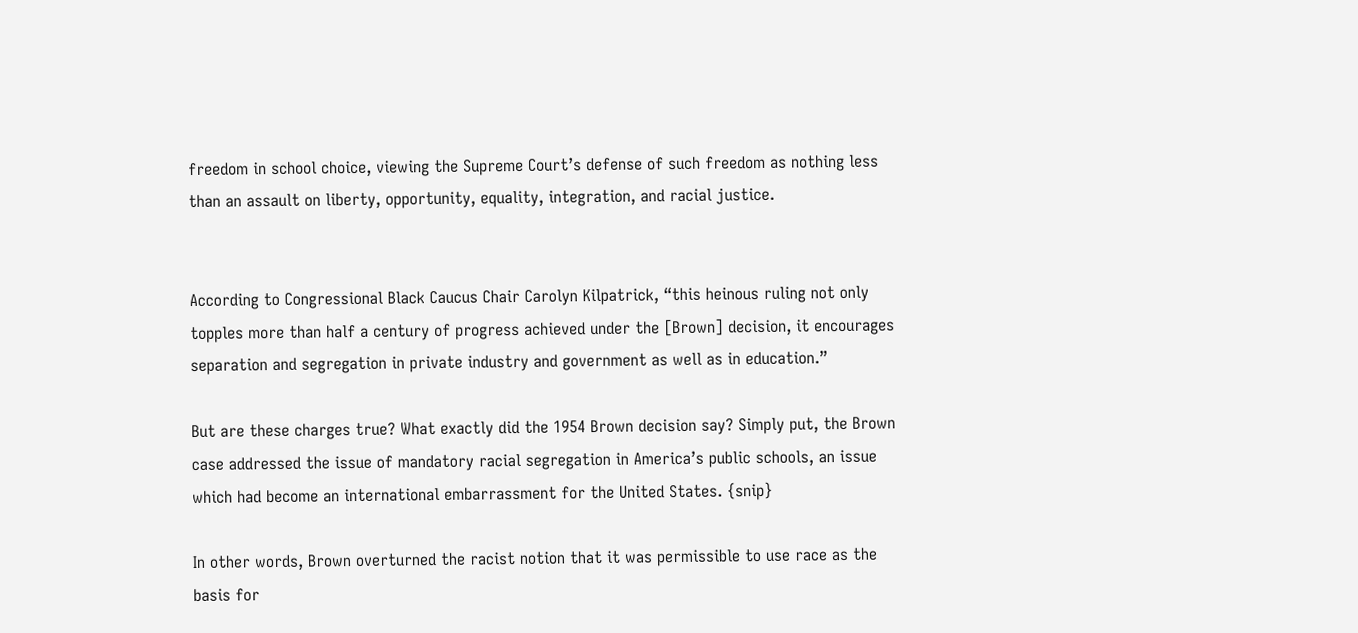freedom in school choice, viewing the Supreme Court’s defense of such freedom as nothing less than an assault on liberty, opportunity, equality, integration, and racial justice.


According to Congressional Black Caucus Chair Carolyn Kilpatrick, “this heinous ruling not only topples more than half a century of progress achieved under the [Brown] decision, it encourages separation and segregation in private industry and government as well as in education.”

But are these charges true? What exactly did the 1954 Brown decision say? Simply put, the Brown case addressed the issue of mandatory racial segregation in America’s public schools, an issue which had become an international embarrassment for the United States. {snip}

In other words, Brown overturned the racist notion that it was permissible to use race as the basis for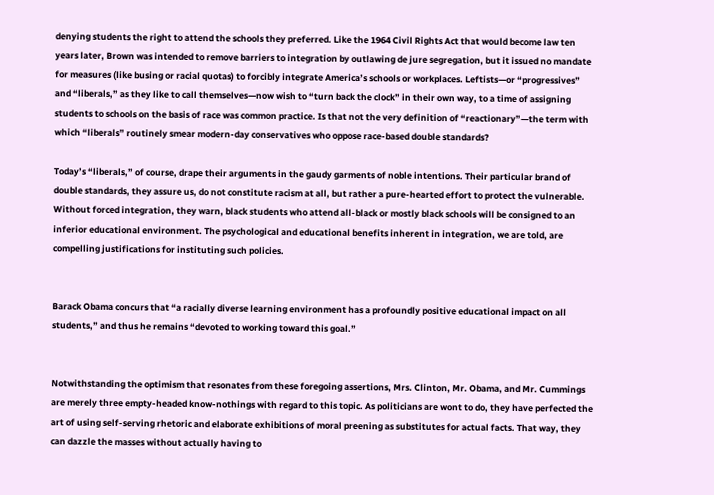denying students the right to attend the schools they preferred. Like the 1964 Civil Rights Act that would become law ten years later, Brown was intended to remove barriers to integration by outlawing de jure segregation, but it issued no mandate for measures (like busing or racial quotas) to forcibly integrate America’s schools or workplaces. Leftists—or “progressives” and “liberals,” as they like to call themselves—now wish to “turn back the clock” in their own way, to a time of assigning students to schools on the basis of race was common practice. Is that not the very definition of “reactionary”—the term with which “liberals” routinely smear modern-day conservatives who oppose race-based double standards?

Today’s “liberals,” of course, drape their arguments in the gaudy garments of noble intentions. Their particular brand of double standards, they assure us, do not constitute racism at all, but rather a pure-hearted effort to protect the vulnerable. Without forced integration, they warn, black students who attend all-black or mostly black schools will be consigned to an inferior educational environment. The psychological and educational benefits inherent in integration, we are told, are compelling justifications for instituting such policies.


Barack Obama concurs that “a racially diverse learning environment has a profoundly positive educational impact on all students,” and thus he remains “devoted to working toward this goal.”


Notwithstanding the optimism that resonates from these foregoing assertions, Mrs. Clinton, Mr. Obama, and Mr. Cummings are merely three empty-headed know-nothings with regard to this topic. As politicians are wont to do, they have perfected the art of using self-serving rhetoric and elaborate exhibitions of moral preening as substitutes for actual facts. That way, they can dazzle the masses without actually having to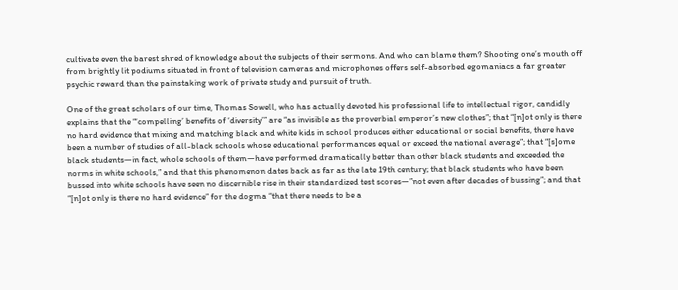cultivate even the barest shred of knowledge about the subjects of their sermons. And who can blame them? Shooting one’s mouth off from brightly lit podiums situated in front of television cameras and microphones offers self-absorbed egomaniacs a far greater psychic reward than the painstaking work of private study and pursuit of truth.

One of the great scholars of our time, Thomas Sowell, who has actually devoted his professional life to intellectual rigor, candidly explains that the “‘compelling’ benefits of ‘diversity’” are “as invisible as the proverbial emperor’s new clothes”; that “[n]ot only is there no hard evidence that mixing and matching black and white kids in school produces either educational or social benefits, there have been a number of studies of all-black schools whose educational performances equal or exceed the national average”; that “[s]ome black students—in fact, whole schools of them—have performed dramatically better than other black students and exceeded the norms in white schools,” and that this phenomenon dates back as far as the late 19th century; that black students who have been bussed into white schools have seen no discernible rise in their standardized test scores—”not even after decades of bussing”; and that “[n]ot only is there no hard evidence” for the dogma “that there needs to be a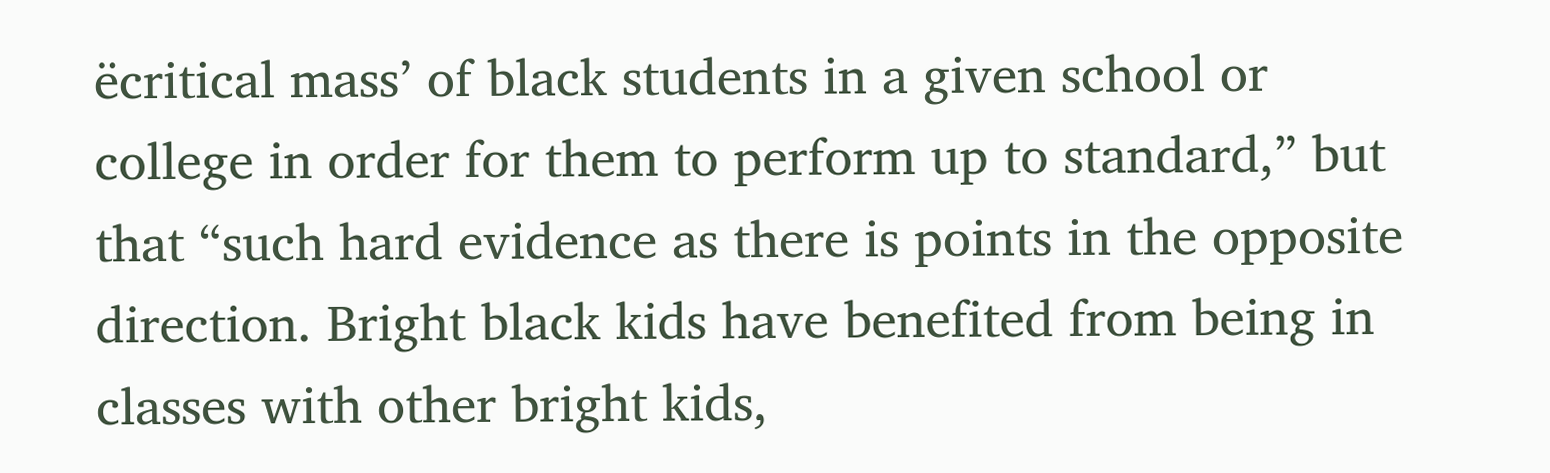ëcritical mass’ of black students in a given school or college in order for them to perform up to standard,” but that “such hard evidence as there is points in the opposite direction. Bright black kids have benefited from being in classes with other bright kids,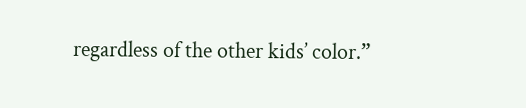regardless of the other kids’ color.”